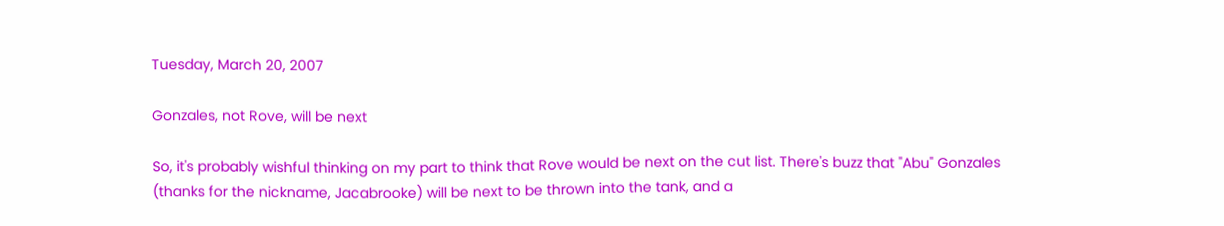Tuesday, March 20, 2007

Gonzales, not Rove, will be next

So, it's probably wishful thinking on my part to think that Rove would be next on the cut list. There's buzz that "Abu" Gonzales (thanks for the nickname, Jacabrooke) will be next to be thrown into the tank, and a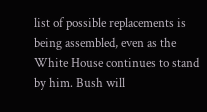list of possible replacements is being assembled, even as the White House continues to stand by him. Bush will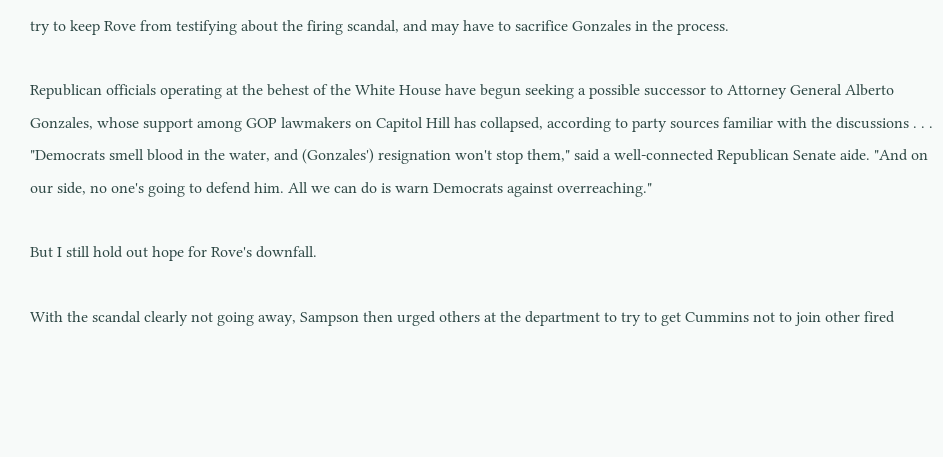try to keep Rove from testifying about the firing scandal, and may have to sacrifice Gonzales in the process.

Republican officials operating at the behest of the White House have begun seeking a possible successor to Attorney General Alberto Gonzales, whose support among GOP lawmakers on Capitol Hill has collapsed, according to party sources familiar with the discussions . . . "Democrats smell blood in the water, and (Gonzales') resignation won't stop them," said a well-connected Republican Senate aide. "And on our side, no one's going to defend him. All we can do is warn Democrats against overreaching."

But I still hold out hope for Rove's downfall.

With the scandal clearly not going away, Sampson then urged others at the department to try to get Cummins not to join other fired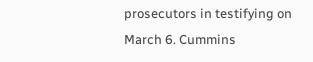prosecutors in testifying on March 6. Cummins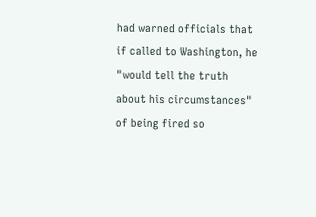had warned officials that if called to Washington, he "would tell the truth about his circumstances" of being fired so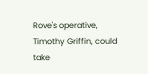Rove's operative, Timothy Griffin, could take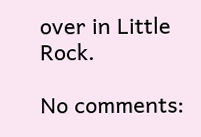over in Little Rock.

No comments: